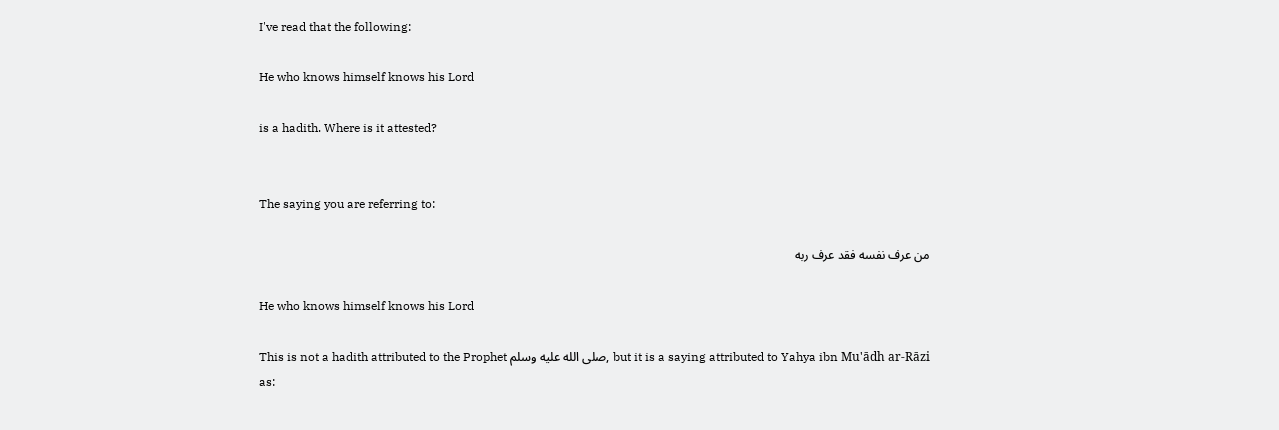I've read that the following:

He who knows himself knows his Lord

is a hadith. Where is it attested?


The saying you are referring to:

من عرف نفسه فقد عرف ربه

He who knows himself knows his Lord

This is not a hadith attributed to the Prophet صلى الله عليه وسلم, but it is a saying attributed to Yahya ibn Mu'ādh ar-Rāzi as: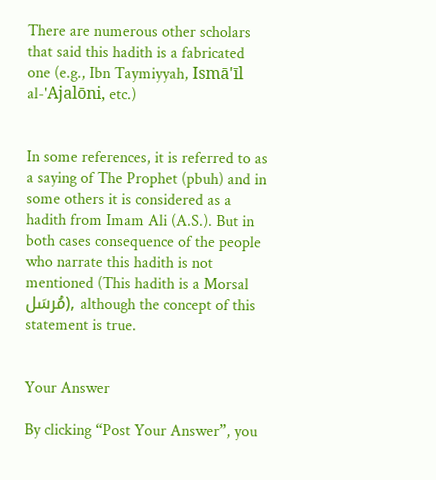There are numerous other scholars that said this hadith is a fabricated one (e.g., Ibn Taymiyyah, Ismā'īl al-'Ajalōni, etc.)


In some references, it is referred to as a saying of The Prophet (pbuh) and in some others it is considered as a hadith from Imam Ali (A.S.). But in both cases consequence of the people who narrate this hadith is not mentioned (This hadith is a Morsal مُرسَل), although the concept of this statement is true.


Your Answer

By clicking “Post Your Answer”, you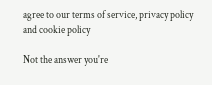agree to our terms of service, privacy policy and cookie policy

Not the answer you're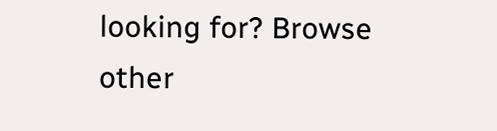looking for? Browse other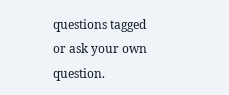questions tagged or ask your own question.